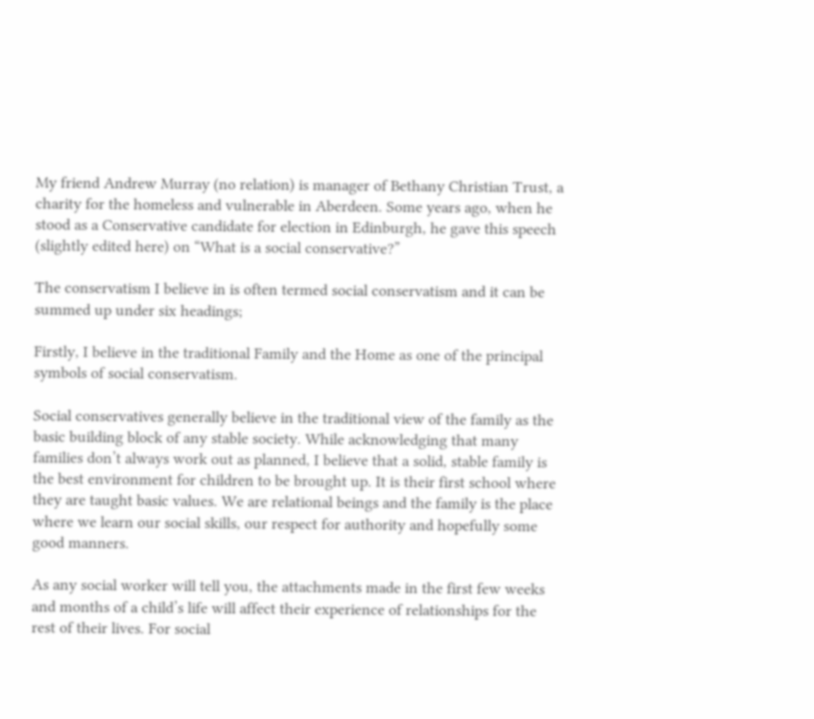My friend Andrew Murray (no relation) is manager of Bethany Christian Trust, a charity for the homeless and vulnerable in Aberdeen. Some years ago, when he stood as a Conservative candidate for election in Edinburgh, he gave this speech (slightly edited here) on “What is a social conservative?”

The conservatism I believe in is often termed social conservatism and it can be summed up under six headings;

Firstly, I believe in the traditional Family and the Home as one of the principal symbols of social conservatism.

Social conservatives generally believe in the traditional view of the family as the basic building block of any stable society. While acknowledging that many families don’t always work out as planned, I believe that a solid, stable family is the best environment for children to be brought up. It is their first school where they are taught basic values. We are relational beings and the family is the place where we learn our social skills, our respect for authority and hopefully some good manners.

As any social worker will tell you, the attachments made in the first few weeks and months of a child’s life will affect their experience of relationships for the rest of their lives. For social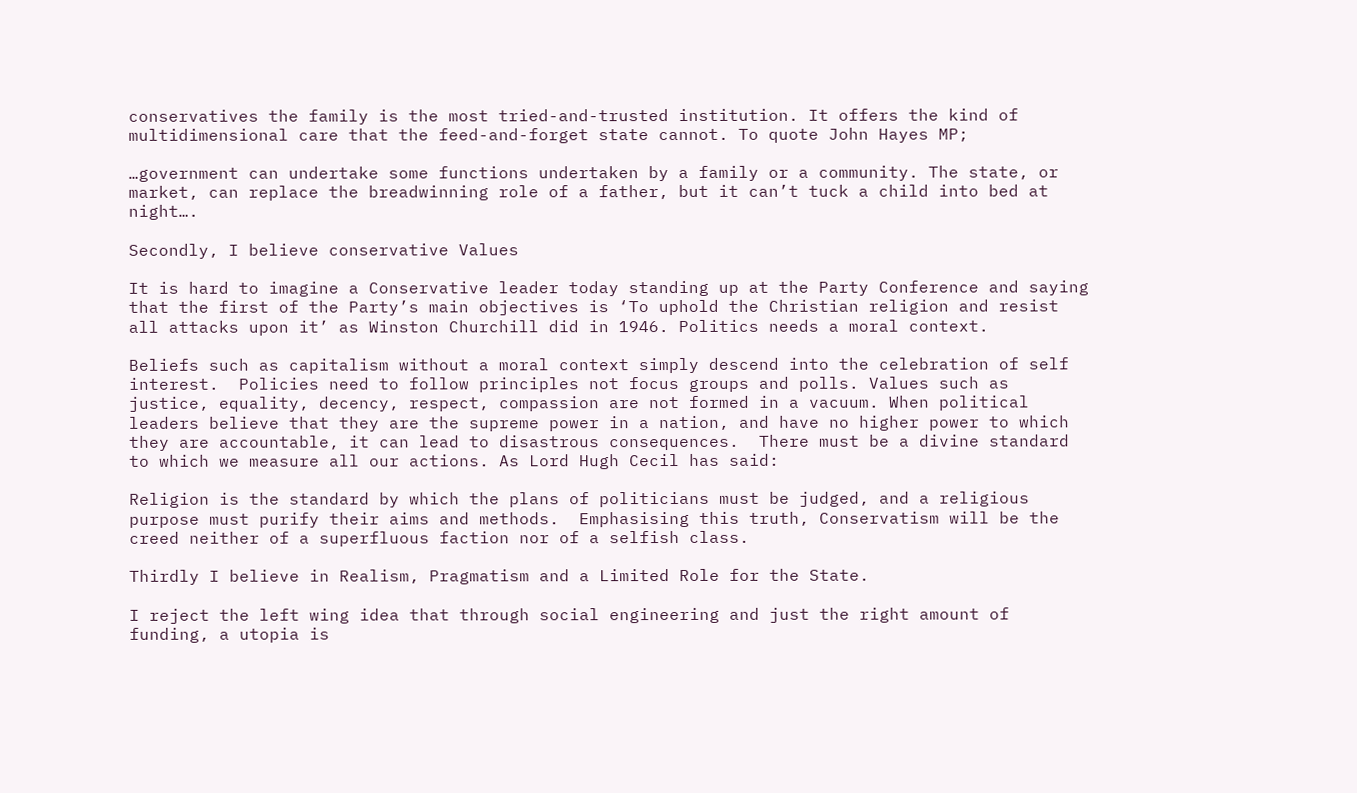conservatives the family is the most tried-and-trusted institution. It offers the kind of multidimensional care that the feed-and-forget state cannot. To quote John Hayes MP;

…government can undertake some functions undertaken by a family or a community. The state, or market, can replace the breadwinning role of a father, but it can’t tuck a child into bed at night….

Secondly, I believe conservative Values

It is hard to imagine a Conservative leader today standing up at the Party Conference and saying that the first of the Party’s main objectives is ‘To uphold the Christian religion and resist all attacks upon it’ as Winston Churchill did in 1946. Politics needs a moral context.

Beliefs such as capitalism without a moral context simply descend into the celebration of self interest.  Policies need to follow principles not focus groups and polls. Values such as justice, equality, decency, respect, compassion are not formed in a vacuum. When political leaders believe that they are the supreme power in a nation, and have no higher power to which they are accountable, it can lead to disastrous consequences.  There must be a divine standard to which we measure all our actions. As Lord Hugh Cecil has said:

Religion is the standard by which the plans of politicians must be judged, and a religious purpose must purify their aims and methods.  Emphasising this truth, Conservatism will be the creed neither of a superfluous faction nor of a selfish class.

Thirdly I believe in Realism, Pragmatism and a Limited Role for the State.

I reject the left wing idea that through social engineering and just the right amount of funding, a utopia is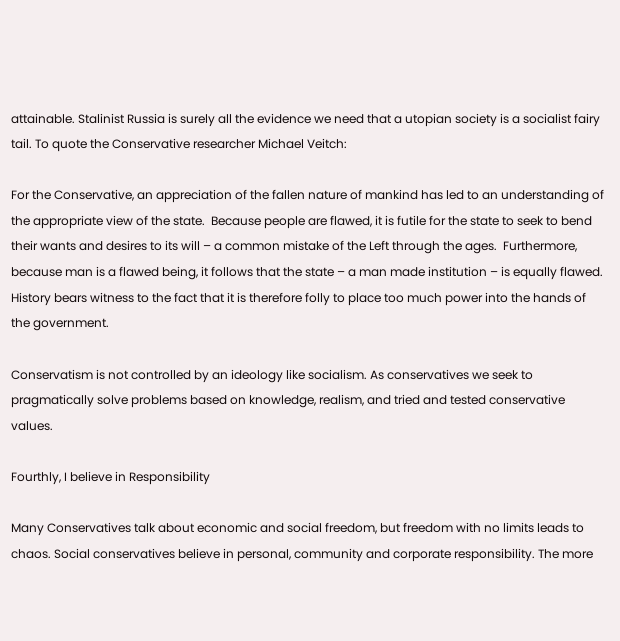attainable. Stalinist Russia is surely all the evidence we need that a utopian society is a socialist fairy tail. To quote the Conservative researcher Michael Veitch:

For the Conservative, an appreciation of the fallen nature of mankind has led to an understanding of the appropriate view of the state.  Because people are flawed, it is futile for the state to seek to bend their wants and desires to its will – a common mistake of the Left through the ages.  Furthermore, because man is a flawed being, it follows that the state – a man made institution – is equally flawed.  History bears witness to the fact that it is therefore folly to place too much power into the hands of the government.

Conservatism is not controlled by an ideology like socialism. As conservatives we seek to pragmatically solve problems based on knowledge, realism, and tried and tested conservative values.

Fourthly, I believe in Responsibility

Many Conservatives talk about economic and social freedom, but freedom with no limits leads to chaos. Social conservatives believe in personal, community and corporate responsibility. The more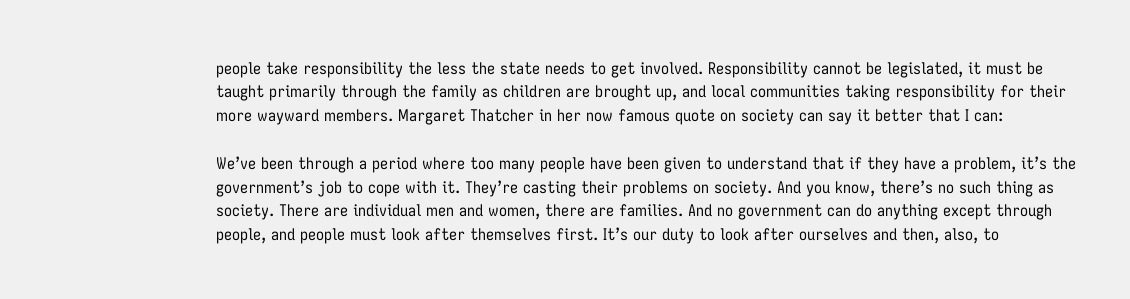people take responsibility the less the state needs to get involved. Responsibility cannot be legislated, it must be taught primarily through the family as children are brought up, and local communities taking responsibility for their more wayward members. Margaret Thatcher in her now famous quote on society can say it better that I can:

We’ve been through a period where too many people have been given to understand that if they have a problem, it’s the government’s job to cope with it. They’re casting their problems on society. And you know, there’s no such thing as society. There are individual men and women, there are families. And no government can do anything except through people, and people must look after themselves first. It’s our duty to look after ourselves and then, also, to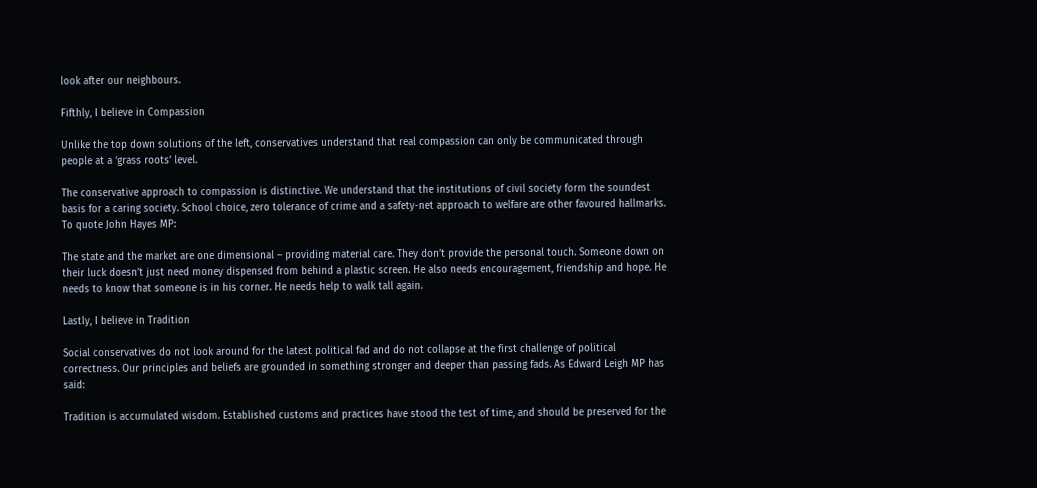look after our neighbours.

Fifthly, I believe in Compassion

Unlike the top down solutions of the left, conservatives understand that real compassion can only be communicated through people at a ‘grass roots’ level.

The conservative approach to compassion is distinctive. We understand that the institutions of civil society form the soundest basis for a caring society. School choice, zero tolerance of crime and a safety-net approach to welfare are other favoured hallmarks.  To quote John Hayes MP:

The state and the market are one dimensional – providing material care. They don’t provide the personal touch. Someone down on their luck doesn’t just need money dispensed from behind a plastic screen. He also needs encouragement, friendship and hope. He needs to know that someone is in his corner. He needs help to walk tall again.

Lastly, I believe in Tradition

Social conservatives do not look around for the latest political fad and do not collapse at the first challenge of political correctness. Our principles and beliefs are grounded in something stronger and deeper than passing fads. As Edward Leigh MP has said:

Tradition is accumulated wisdom. Established customs and practices have stood the test of time, and should be preserved for the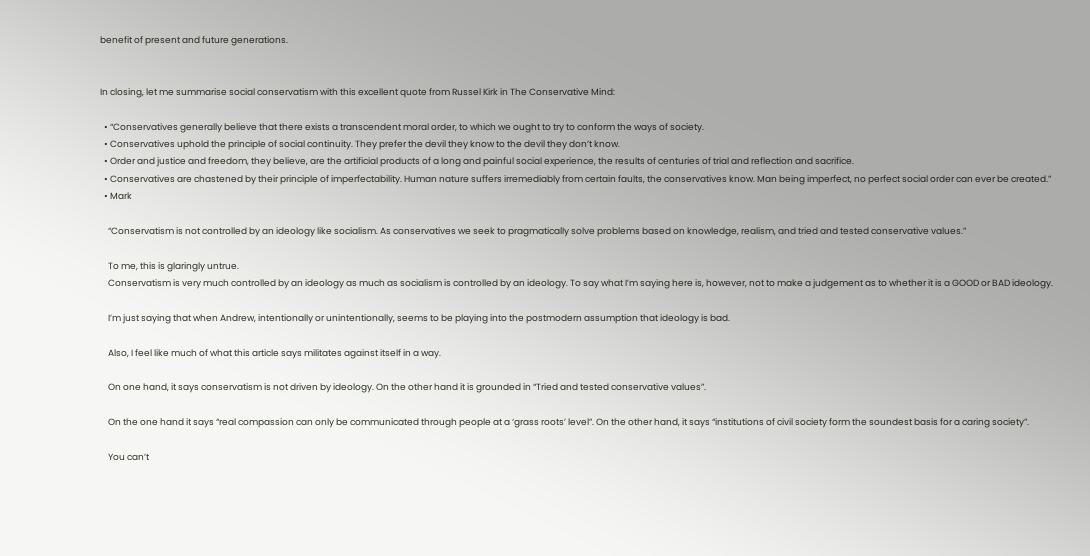benefit of present and future generations.


In closing, let me summarise social conservatism with this excellent quote from Russel Kirk in The Conservative Mind:

  • “Conservatives generally believe that there exists a transcendent moral order, to which we ought to try to conform the ways of society.
  • Conservatives uphold the principle of social continuity. They prefer the devil they know to the devil they don’t know.
  • Order and justice and freedom, they believe, are the artificial products of a long and painful social experience, the results of centuries of trial and reflection and sacrifice.
  • Conservatives are chastened by their principle of imperfectability. Human nature suffers irremediably from certain faults, the conservatives know. Man being imperfect, no perfect social order can ever be created.”
  • Mark

    “Conservatism is not controlled by an ideology like socialism. As conservatives we seek to pragmatically solve problems based on knowledge, realism, and tried and tested conservative values.”

    To me, this is glaringly untrue.
    Conservatism is very much controlled by an ideology as much as socialism is controlled by an ideology. To say what I’m saying here is, however, not to make a judgement as to whether it is a GOOD or BAD ideology.

    I’m just saying that when Andrew, intentionally or unintentionally, seems to be playing into the postmodern assumption that ideology is bad.

    Also, I feel like much of what this article says militates against itself in a way.

    On one hand, it says conservatism is not driven by ideology. On the other hand it is grounded in “Tried and tested conservative values”.

    On the one hand it says “real compassion can only be communicated through people at a ‘grass roots’ level”. On the other hand, it says “institutions of civil society form the soundest basis for a caring society”.

    You can’t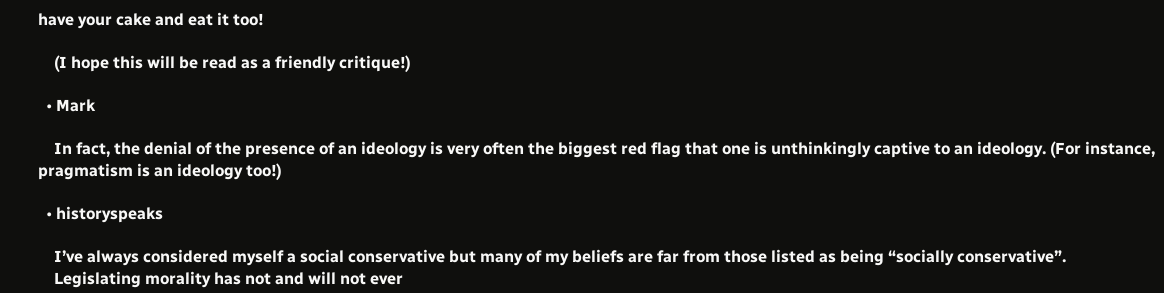have your cake and eat it too!

    (I hope this will be read as a friendly critique!)

  • Mark

    In fact, the denial of the presence of an ideology is very often the biggest red flag that one is unthinkingly captive to an ideology. (For instance, pragmatism is an ideology too!)

  • historyspeaks

    I’ve always considered myself a social conservative but many of my beliefs are far from those listed as being “socially conservative”.
    Legislating morality has not and will not ever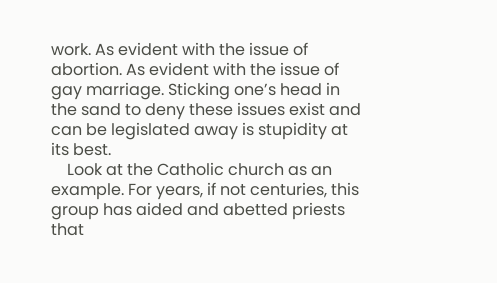work. As evident with the issue of abortion. As evident with the issue of gay marriage. Sticking one’s head in the sand to deny these issues exist and can be legislated away is stupidity at its best.
    Look at the Catholic church as an example. For years, if not centuries, this group has aided and abetted priests that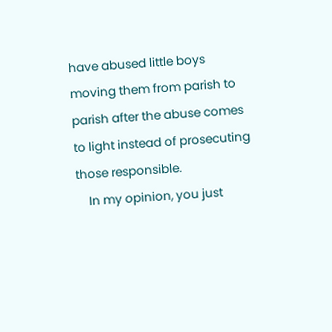have abused little boys moving them from parish to parish after the abuse comes to light instead of prosecuting those responsible.
    In my opinion, you just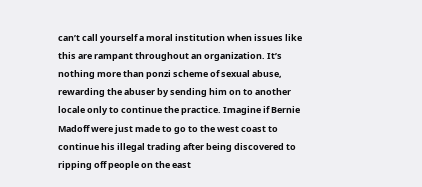can’t call yourself a moral institution when issues like this are rampant throughout an organization. It’s nothing more than ponzi scheme of sexual abuse, rewarding the abuser by sending him on to another locale only to continue the practice. Imagine if Bernie Madoff were just made to go to the west coast to continue his illegal trading after being discovered to ripping off people on the east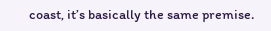coast, it’s basically the same premise.